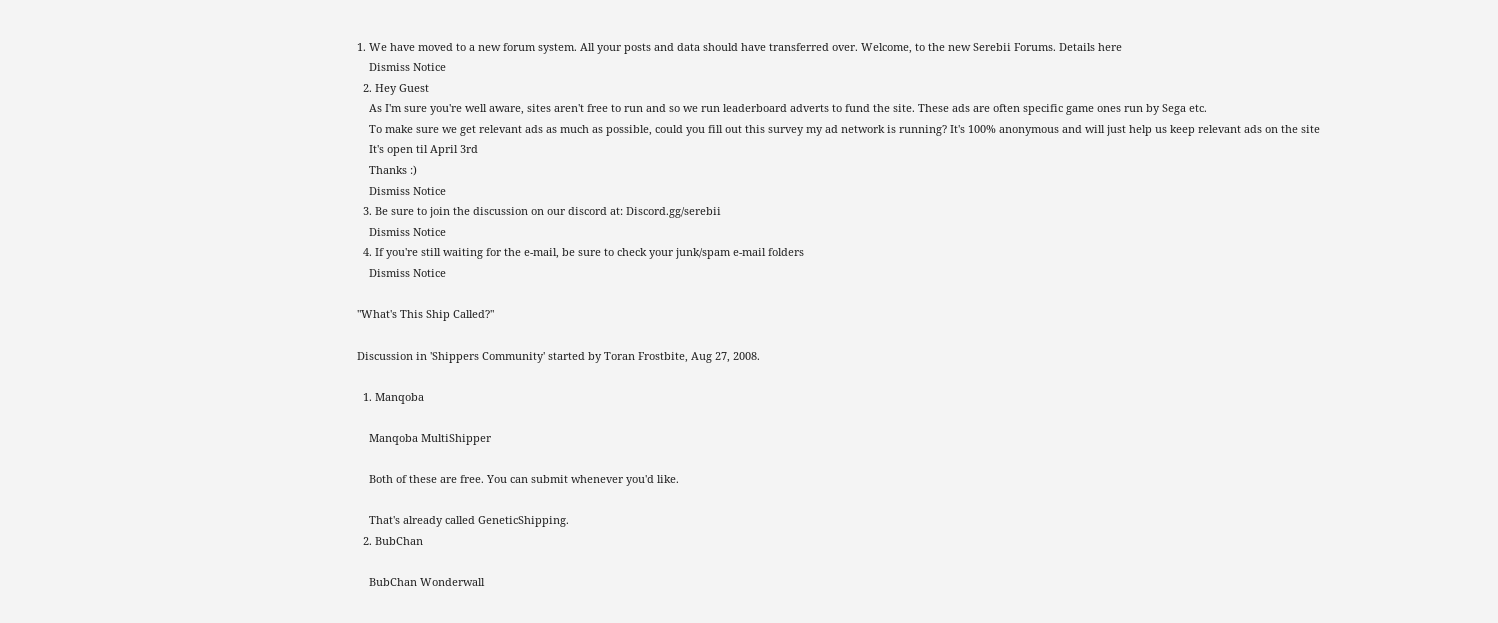1. We have moved to a new forum system. All your posts and data should have transferred over. Welcome, to the new Serebii Forums. Details here
    Dismiss Notice
  2. Hey Guest
    As I'm sure you're well aware, sites aren't free to run and so we run leaderboard adverts to fund the site. These ads are often specific game ones run by Sega etc.
    To make sure we get relevant ads as much as possible, could you fill out this survey my ad network is running? It's 100% anonymous and will just help us keep relevant ads on the site
    It's open til April 3rd
    Thanks :)
    Dismiss Notice
  3. Be sure to join the discussion on our discord at: Discord.gg/serebii
    Dismiss Notice
  4. If you're still waiting for the e-mail, be sure to check your junk/spam e-mail folders
    Dismiss Notice

"What's This Ship Called?"

Discussion in 'Shippers Community' started by Toran Frostbite, Aug 27, 2008.

  1. Manqoba

    Manqoba MultiShipper

    Both of these are free. You can submit whenever you'd like.

    That's already called GeneticShipping.
  2. BubChan

    BubChan Wonderwall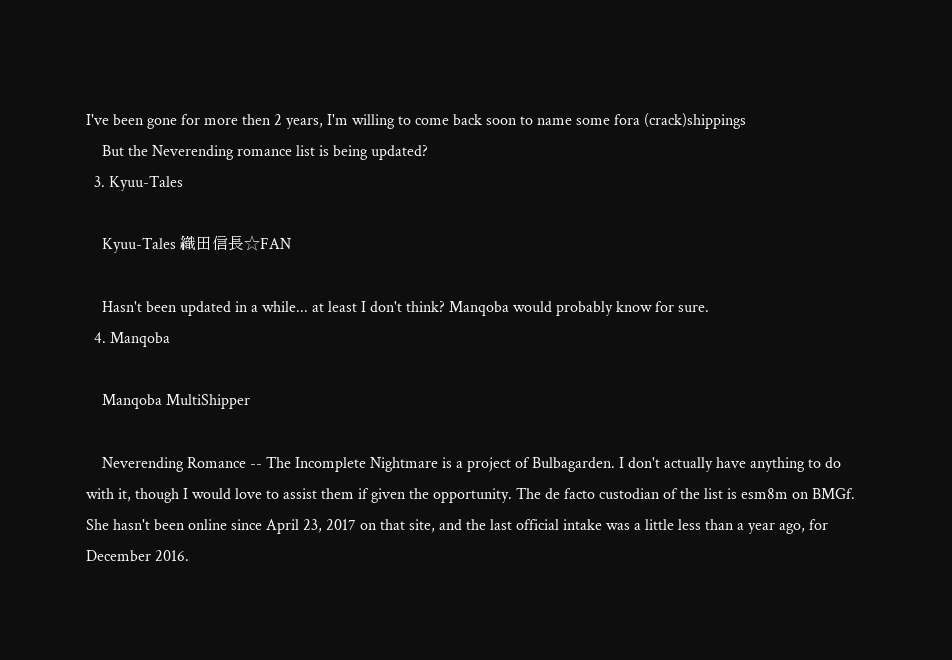I've been gone for more then 2 years, I'm willing to come back soon to name some fora (crack)shippings
    But the Neverending romance list is being updated?
  3. Kyuu-Tales

    Kyuu-Tales 織田信長☆FAN

    Hasn't been updated in a while... at least I don't think? Manqoba would probably know for sure.
  4. Manqoba

    Manqoba MultiShipper

    Neverending Romance -- The Incomplete Nightmare is a project of Bulbagarden. I don't actually have anything to do with it, though I would love to assist them if given the opportunity. The de facto custodian of the list is esm8m on BMGf. She hasn't been online since April 23, 2017 on that site, and the last official intake was a little less than a year ago, for December 2016.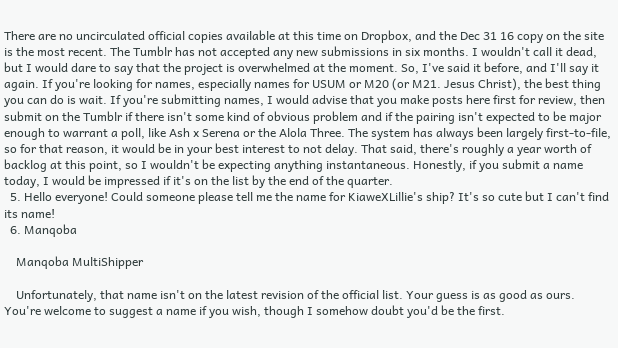There are no uncirculated official copies available at this time on Dropbox, and the Dec 31 16 copy on the site is the most recent. The Tumblr has not accepted any new submissions in six months. I wouldn't call it dead, but I would dare to say that the project is overwhelmed at the moment. So, I've said it before, and I'll say it again. If you're looking for names, especially names for USUM or M20 (or M21. Jesus Christ), the best thing you can do is wait. If you're submitting names, I would advise that you make posts here first for review, then submit on the Tumblr if there isn't some kind of obvious problem and if the pairing isn't expected to be major enough to warrant a poll, like Ash x Serena or the Alola Three. The system has always been largely first-to-file, so for that reason, it would be in your best interest to not delay. That said, there's roughly a year worth of backlog at this point, so I wouldn't be expecting anything instantaneous. Honestly, if you submit a name today, I would be impressed if it's on the list by the end of the quarter.
  5. Hello everyone! Could someone please tell me the name for KiaweXLillie's ship? It's so cute but I can't find its name!
  6. Manqoba

    Manqoba MultiShipper

    Unfortunately, that name isn't on the latest revision of the official list. Your guess is as good as ours. You're welcome to suggest a name if you wish, though I somehow doubt you'd be the first.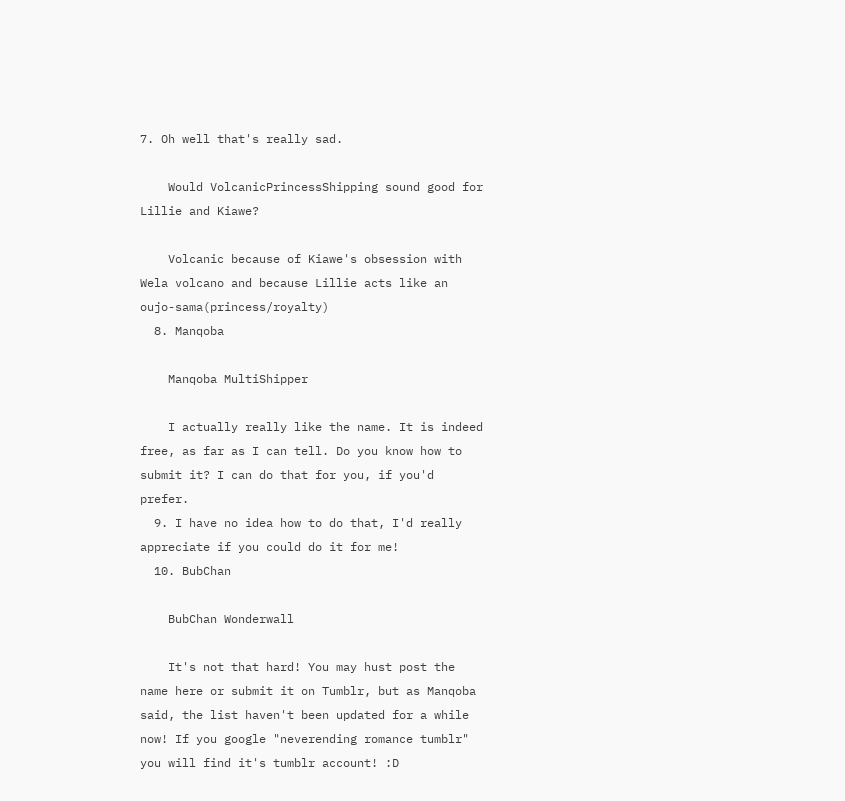7. Oh well that's really sad.

    Would VolcanicPrincessShipping sound good for Lillie and Kiawe?

    Volcanic because of Kiawe's obsession with Wela volcano and because Lillie acts like an oujo-sama(princess/royalty)
  8. Manqoba

    Manqoba MultiShipper

    I actually really like the name. It is indeed free, as far as I can tell. Do you know how to submit it? I can do that for you, if you'd prefer.
  9. I have no idea how to do that, I'd really appreciate if you could do it for me!
  10. BubChan

    BubChan Wonderwall

    It's not that hard! You may hust post the name here or submit it on Tumblr, but as Manqoba said, the list haven't been updated for a while now! If you google "neverending romance tumblr" you will find it's tumblr account! :D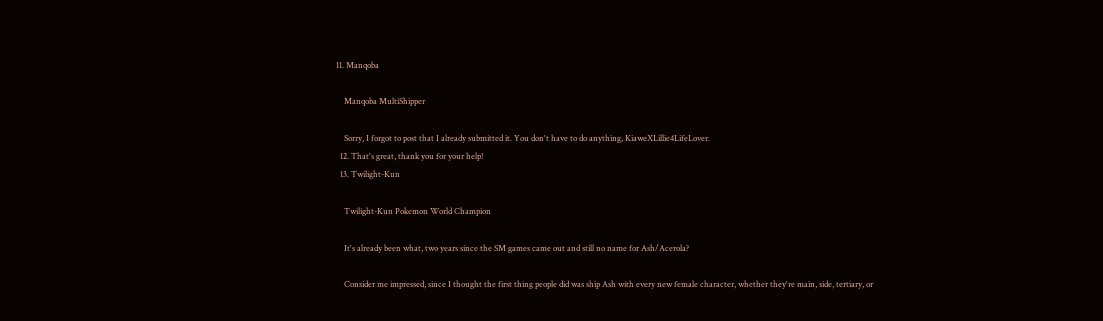11. Manqoba

    Manqoba MultiShipper

    Sorry, I forgot to post that I already submitted it. You don't have to do anything, KiaweXLillie4LifeLover.
  12. That's great, thank you for your help!
  13. Twilight-Kun

    Twilight-Kun Pokemon World Champion

    It's already been what, two years since the SM games came out and still no name for Ash/Acerola?

    Consider me impressed, since I thought the first thing people did was ship Ash with every new female character, whether they're main, side, tertiary, or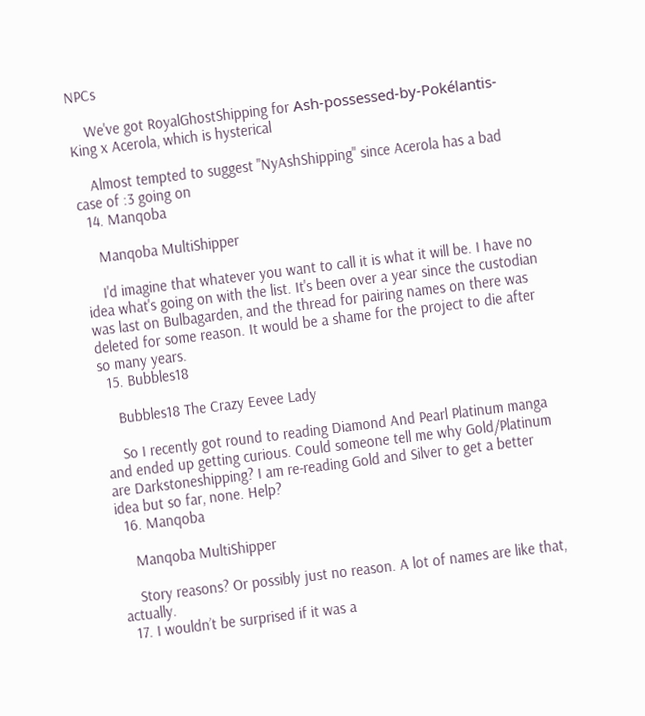NPCs

    We've got RoyalGhostShipping for Ash-possessed-by-Pokélantis-King x Acerola, which is hysterical

    Almost tempted to suggest "NyAshShipping" since Acerola has a bad case of :3 going on
  14. Manqoba

    Manqoba MultiShipper

    I'd imagine that whatever you want to call it is what it will be. I have no idea what's going on with the list. It's been over a year since the custodian was last on Bulbagarden, and the thread for pairing names on there was deleted for some reason. It would be a shame for the project to die after so many years.
  15. Bubbles18

    Bubbles18 The Crazy Eevee Lady

    So I recently got round to reading Diamond And Pearl Platinum manga and ended up getting curious. Could someone tell me why Gold/Platinum are Darkstoneshipping? I am re-reading Gold and Silver to get a better idea but so far, none. Help?
  16. Manqoba

    Manqoba MultiShipper

    Story reasons? Or possibly just no reason. A lot of names are like that, actually.
  17. I wouldn’t be surprised if it was a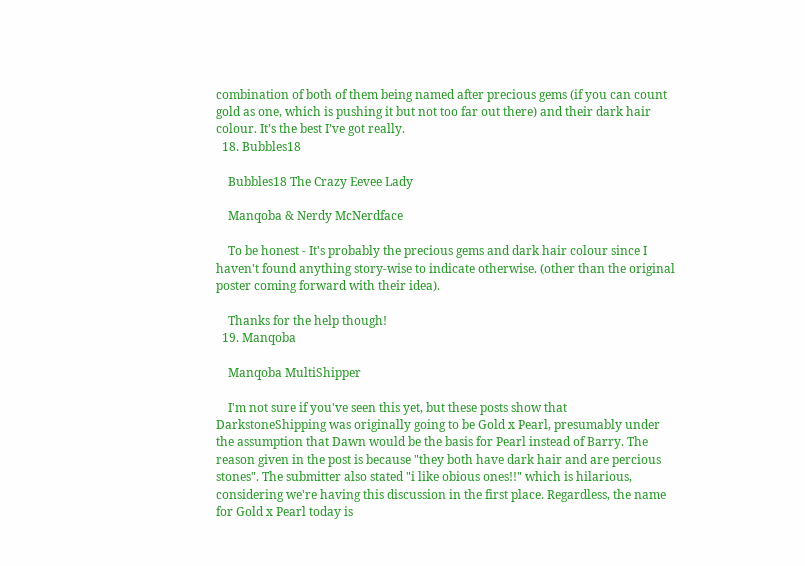combination of both of them being named after precious gems (if you can count gold as one, which is pushing it but not too far out there) and their dark hair colour. It’s the best I’ve got really.
  18. Bubbles18

    Bubbles18 The Crazy Eevee Lady

    Manqoba & Nerdy McNerdface

    To be honest - It's probably the precious gems and dark hair colour since I haven't found anything story-wise to indicate otherwise. (other than the original poster coming forward with their idea).

    Thanks for the help though!
  19. Manqoba

    Manqoba MultiShipper

    I'm not sure if you've seen this yet, but these posts show that DarkstoneShipping was originally going to be Gold x Pearl, presumably under the assumption that Dawn would be the basis for Pearl instead of Barry. The reason given in the post is because "they both have dark hair and are percious stones". The submitter also stated "i like obious ones!!" which is hilarious, considering we're having this discussion in the first place. Regardless, the name for Gold x Pearl today is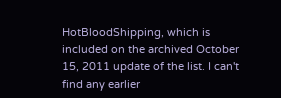HotBloodShipping, which is included on the archived October 15, 2011 update of the list. I can't find any earlier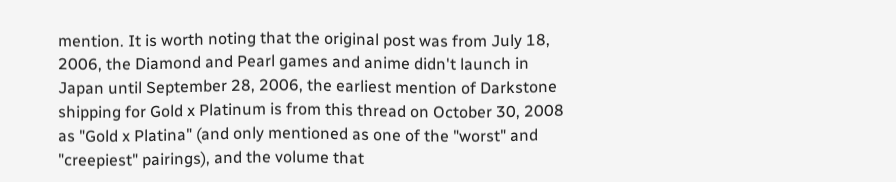mention. It is worth noting that the original post was from July 18, 2006, the Diamond and Pearl games and anime didn't launch in Japan until September 28, 2006, the earliest mention of Darkstone shipping for Gold x Platinum is from this thread on October 30, 2008 as "Gold x Platina" (and only mentioned as one of the "worst" and "creepiest" pairings), and the volume that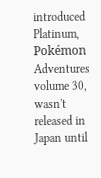introduced Platinum, Pokémon Adventures volume 30, wasn't released in Japan until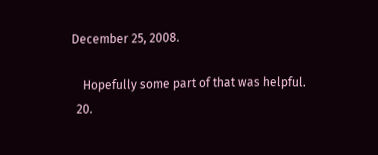December 25, 2008.

    Hopefully some part of that was helpful.
  20.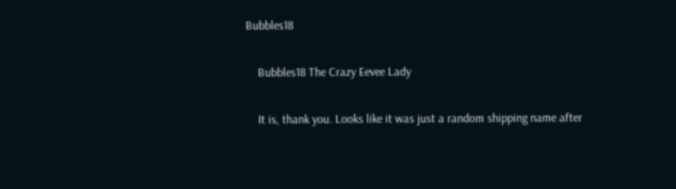Bubbles18

    Bubbles18 The Crazy Eevee Lady

    It is, thank you. Looks like it was just a random shipping name after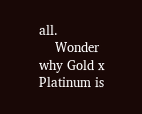all.
    Wonder why Gold x Platinum is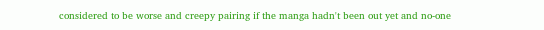considered to be worse and creepy pairing if the manga hadn't been out yet and no-one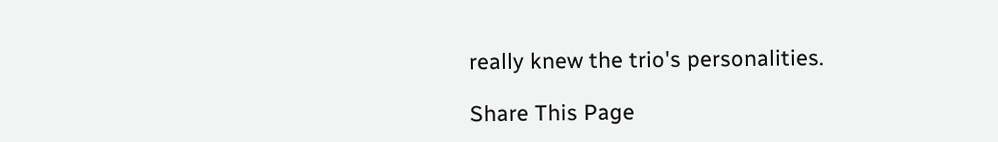really knew the trio's personalities.

Share This Page